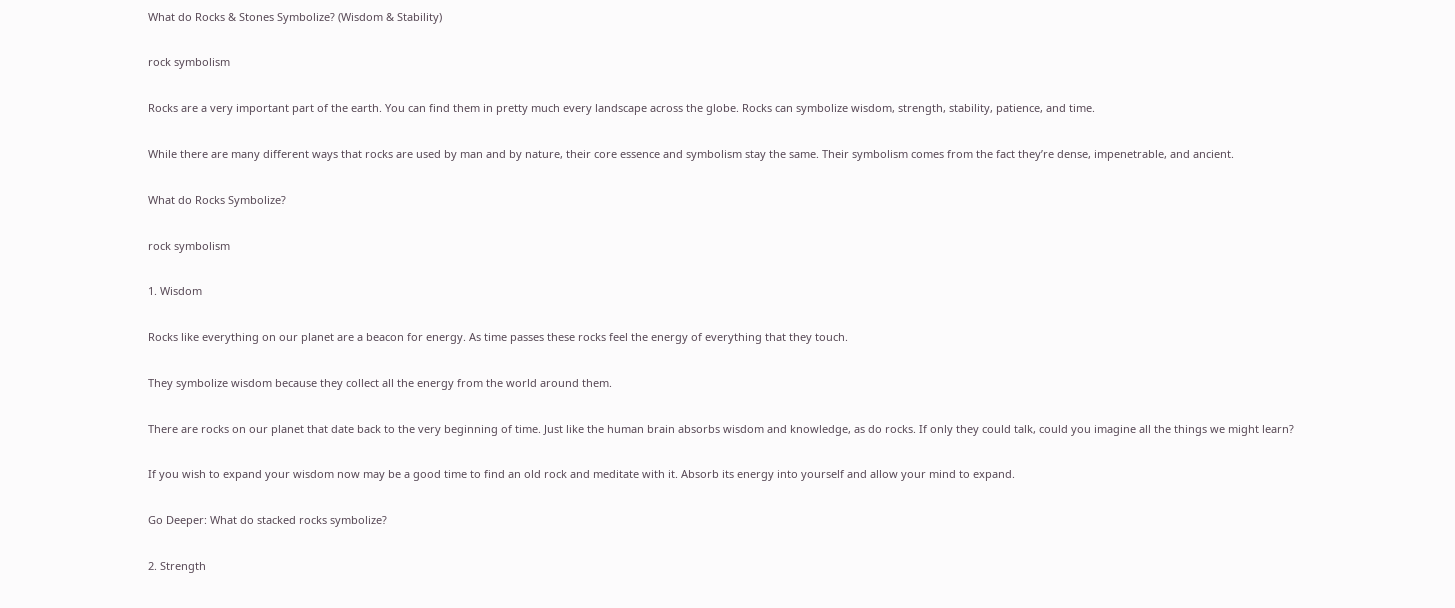What do Rocks & Stones Symbolize? (Wisdom & Stability)

rock symbolism

Rocks are a very important part of the earth. You can find them in pretty much every landscape across the globe. Rocks can symbolize wisdom, strength, stability, patience, and time.

While there are many different ways that rocks are used by man and by nature, their core essence and symbolism stay the same. Their symbolism comes from the fact they’re dense, impenetrable, and ancient.

What do Rocks Symbolize?

rock symbolism

1. Wisdom

Rocks like everything on our planet are a beacon for energy. As time passes these rocks feel the energy of everything that they touch.

They symbolize wisdom because they collect all the energy from the world around them.

There are rocks on our planet that date back to the very beginning of time. Just like the human brain absorbs wisdom and knowledge, as do rocks. If only they could talk, could you imagine all the things we might learn?

If you wish to expand your wisdom now may be a good time to find an old rock and meditate with it. Absorb its energy into yourself and allow your mind to expand.

Go Deeper: What do stacked rocks symbolize?

2. Strength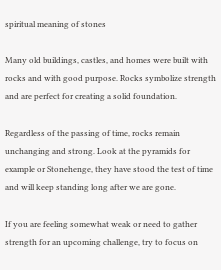spiritual meaning of stones

Many old buildings, castles, and homes were built with rocks and with good purpose. Rocks symbolize strength and are perfect for creating a solid foundation.

Regardless of the passing of time, rocks remain unchanging and strong. Look at the pyramids for example or Stonehenge, they have stood the test of time and will keep standing long after we are gone.

If you are feeling somewhat weak or need to gather strength for an upcoming challenge, try to focus on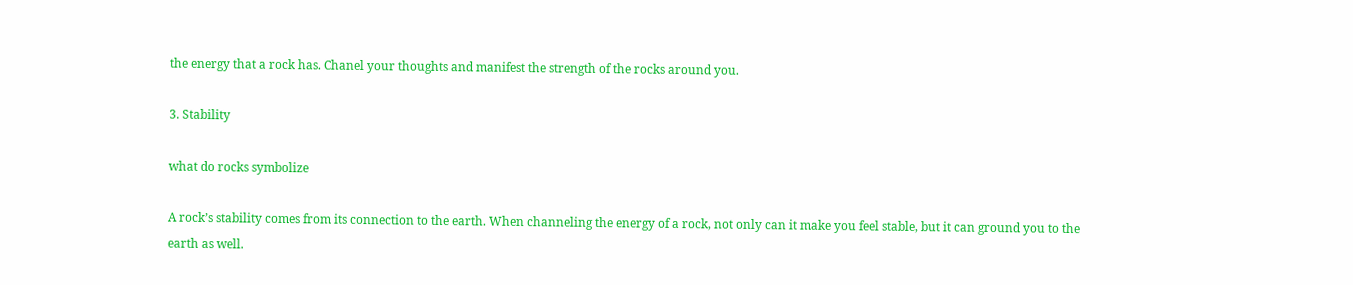the energy that a rock has. Chanel your thoughts and manifest the strength of the rocks around you.

3. Stability

what do rocks symbolize

A rock’s stability comes from its connection to the earth. When channeling the energy of a rock, not only can it make you feel stable, but it can ground you to the earth as well.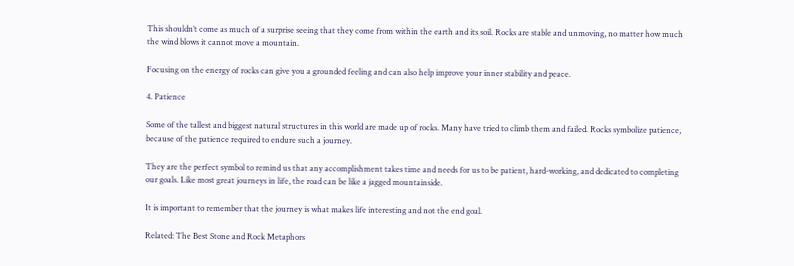This shouldn’t come as much of a surprise seeing that they come from within the earth and its soil. Rocks are stable and unmoving, no matter how much the wind blows it cannot move a mountain.

Focusing on the energy of rocks can give you a grounded feeling and can also help improve your inner stability and peace.

4. Patience

Some of the tallest and biggest natural structures in this world are made up of rocks. Many have tried to climb them and failed. Rocks symbolize patience, because of the patience required to endure such a journey.

They are the perfect symbol to remind us that any accomplishment takes time and needs for us to be patient, hard-working, and dedicated to completing our goals. Like most great journeys in life, the road can be like a jagged mountainside.

It is important to remember that the journey is what makes life interesting and not the end goal.

Related: The Best Stone and Rock Metaphors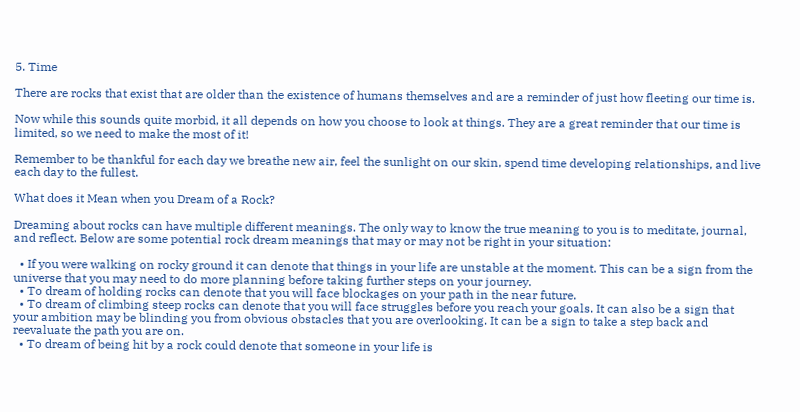5. Time

There are rocks that exist that are older than the existence of humans themselves and are a reminder of just how fleeting our time is.

Now while this sounds quite morbid, it all depends on how you choose to look at things. They are a great reminder that our time is limited, so we need to make the most of it!

Remember to be thankful for each day we breathe new air, feel the sunlight on our skin, spend time developing relationships, and live each day to the fullest.

What does it Mean when you Dream of a Rock?

Dreaming about rocks can have multiple different meanings. The only way to know the true meaning to you is to meditate, journal, and reflect. Below are some potential rock dream meanings that may or may not be right in your situation:

  • If you were walking on rocky ground it can denote that things in your life are unstable at the moment. This can be a sign from the universe that you may need to do more planning before taking further steps on your journey.
  • To dream of holding rocks can denote that you will face blockages on your path in the near future.
  • To dream of climbing steep rocks can denote that you will face struggles before you reach your goals. It can also be a sign that your ambition may be blinding you from obvious obstacles that you are overlooking. It can be a sign to take a step back and reevaluate the path you are on.
  • To dream of being hit by a rock could denote that someone in your life is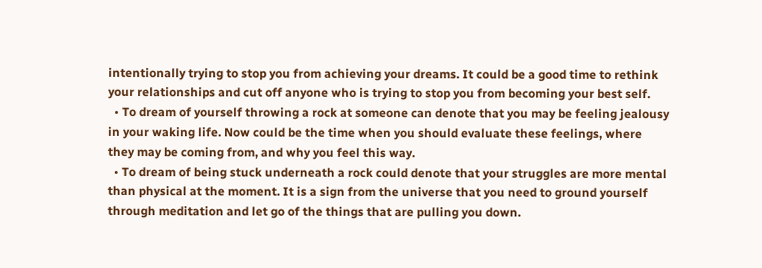intentionally trying to stop you from achieving your dreams. It could be a good time to rethink your relationships and cut off anyone who is trying to stop you from becoming your best self.
  • To dream of yourself throwing a rock at someone can denote that you may be feeling jealousy in your waking life. Now could be the time when you should evaluate these feelings, where they may be coming from, and why you feel this way.
  • To dream of being stuck underneath a rock could denote that your struggles are more mental than physical at the moment. It is a sign from the universe that you need to ground yourself through meditation and let go of the things that are pulling you down.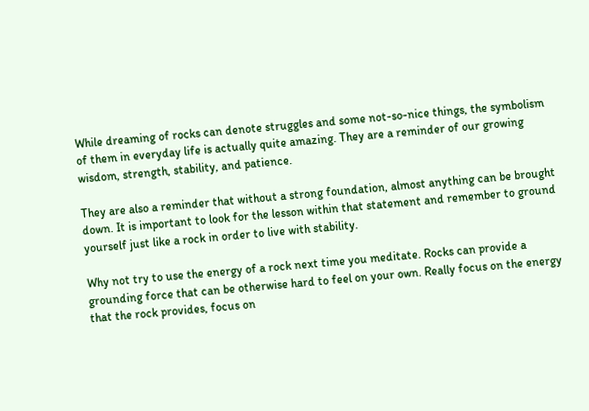While dreaming of rocks can denote struggles and some not-so-nice things, the symbolism of them in everyday life is actually quite amazing. They are a reminder of our growing wisdom, strength, stability, and patience.

They are also a reminder that without a strong foundation, almost anything can be brought down. It is important to look for the lesson within that statement and remember to ground yourself just like a rock in order to live with stability.

Why not try to use the energy of a rock next time you meditate. Rocks can provide a grounding force that can be otherwise hard to feel on your own. Really focus on the energy that the rock provides, focus on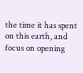the time it has spent on this earth, and focus on opening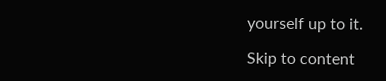yourself up to it.

Skip to content